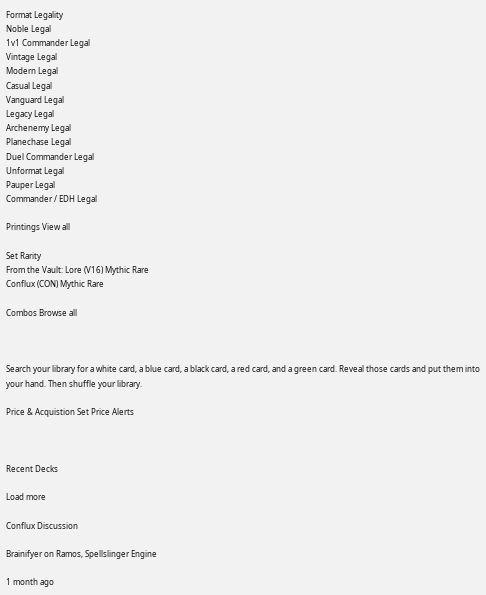Format Legality
Noble Legal
1v1 Commander Legal
Vintage Legal
Modern Legal
Casual Legal
Vanguard Legal
Legacy Legal
Archenemy Legal
Planechase Legal
Duel Commander Legal
Unformat Legal
Pauper Legal
Commander / EDH Legal

Printings View all

Set Rarity
From the Vault: Lore (V16) Mythic Rare
Conflux (CON) Mythic Rare

Combos Browse all



Search your library for a white card, a blue card, a black card, a red card, and a green card. Reveal those cards and put them into your hand. Then shuffle your library.

Price & Acquistion Set Price Alerts



Recent Decks

Load more

Conflux Discussion

Brainifyer on Ramos, Spellslinger Engine

1 month ago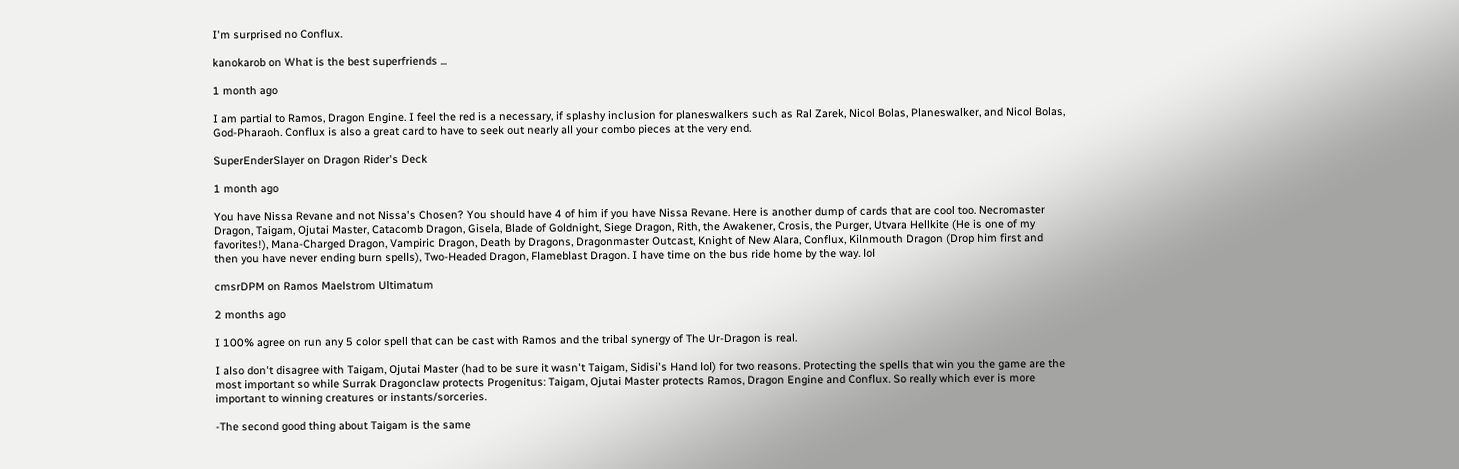I'm surprised no Conflux.

kanokarob on What is the best superfriends ...

1 month ago

I am partial to Ramos, Dragon Engine. I feel the red is a necessary, if splashy inclusion for planeswalkers such as Ral Zarek, Nicol Bolas, Planeswalker, and Nicol Bolas, God-Pharaoh. Conflux is also a great card to have to seek out nearly all your combo pieces at the very end.

SuperEnderSlayer on Dragon Rider's Deck

1 month ago

You have Nissa Revane and not Nissa's Chosen? You should have 4 of him if you have Nissa Revane. Here is another dump of cards that are cool too. Necromaster Dragon, Taigam, Ojutai Master, Catacomb Dragon, Gisela, Blade of Goldnight, Siege Dragon, Rith, the Awakener, Crosis, the Purger, Utvara Hellkite (He is one of my favorites!), Mana-Charged Dragon, Vampiric Dragon, Death by Dragons, Dragonmaster Outcast, Knight of New Alara, Conflux, Kilnmouth Dragon (Drop him first and then you have never ending burn spells), Two-Headed Dragon, Flameblast Dragon. I have time on the bus ride home by the way. lol

cmsrDPM on Ramos Maelstrom Ultimatum

2 months ago

I 100% agree on run any 5 color spell that can be cast with Ramos and the tribal synergy of The Ur-Dragon is real.

I also don't disagree with Taigam, Ojutai Master (had to be sure it wasn't Taigam, Sidisi's Hand lol) for two reasons. Protecting the spells that win you the game are the most important so while Surrak Dragonclaw protects Progenitus: Taigam, Ojutai Master protects Ramos, Dragon Engine and Conflux. So really which ever is more important to winning creatures or instants/sorceries.

-The second good thing about Taigam is the same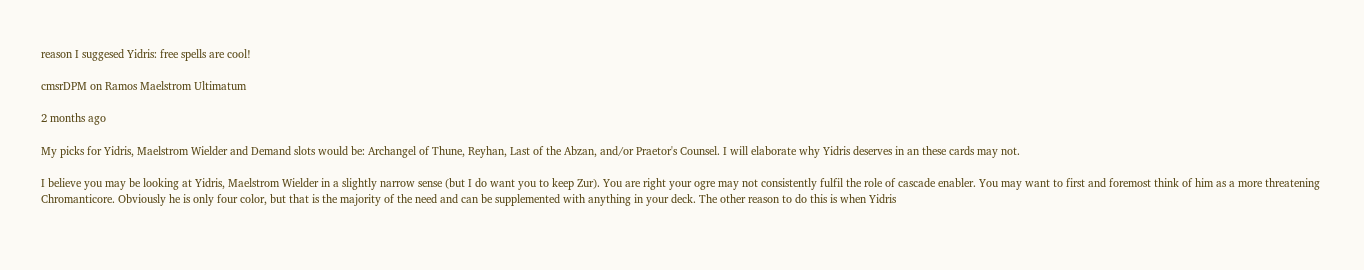reason I suggesed Yidris: free spells are cool!

cmsrDPM on Ramos Maelstrom Ultimatum

2 months ago

My picks for Yidris, Maelstrom Wielder and Demand slots would be: Archangel of Thune, Reyhan, Last of the Abzan, and/or Praetor's Counsel. I will elaborate why Yidris deserves in an these cards may not.

I believe you may be looking at Yidris, Maelstrom Wielder in a slightly narrow sense (but I do want you to keep Zur). You are right your ogre may not consistently fulfil the role of cascade enabler. You may want to first and foremost think of him as a more threatening Chromanticore. Obviously he is only four color, but that is the majority of the need and can be supplemented with anything in your deck. The other reason to do this is when Yidris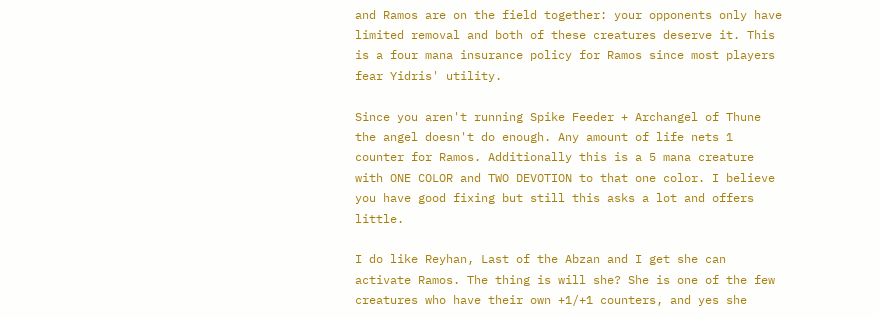and Ramos are on the field together: your opponents only have limited removal and both of these creatures deserve it. This is a four mana insurance policy for Ramos since most players fear Yidris' utility.

Since you aren't running Spike Feeder + Archangel of Thune the angel doesn't do enough. Any amount of life nets 1 counter for Ramos. Additionally this is a 5 mana creature with ONE COLOR and TWO DEVOTION to that one color. I believe you have good fixing but still this asks a lot and offers little.

I do like Reyhan, Last of the Abzan and I get she can activate Ramos. The thing is will she? She is one of the few creatures who have their own +1/+1 counters, and yes she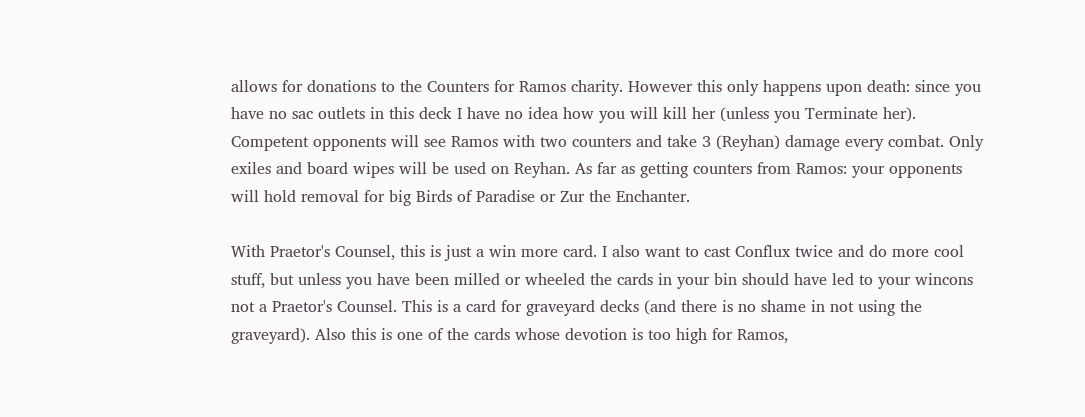allows for donations to the Counters for Ramos charity. However this only happens upon death: since you have no sac outlets in this deck I have no idea how you will kill her (unless you Terminate her). Competent opponents will see Ramos with two counters and take 3 (Reyhan) damage every combat. Only exiles and board wipes will be used on Reyhan. As far as getting counters from Ramos: your opponents will hold removal for big Birds of Paradise or Zur the Enchanter.

With Praetor's Counsel, this is just a win more card. I also want to cast Conflux twice and do more cool stuff, but unless you have been milled or wheeled the cards in your bin should have led to your wincons not a Praetor's Counsel. This is a card for graveyard decks (and there is no shame in not using the graveyard). Also this is one of the cards whose devotion is too high for Ramos,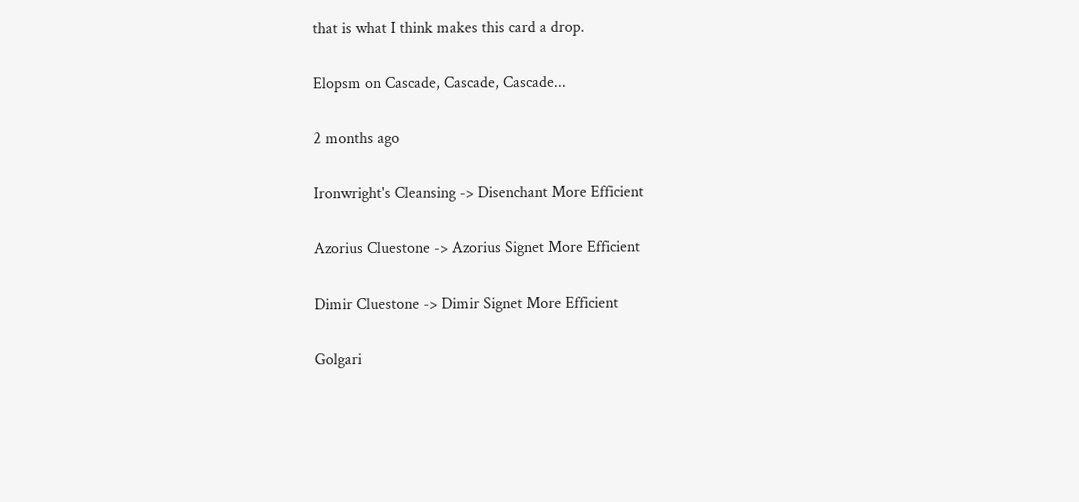that is what I think makes this card a drop.

Elopsm on Cascade, Cascade, Cascade...

2 months ago

Ironwright's Cleansing -> Disenchant More Efficient

Azorius Cluestone -> Azorius Signet More Efficient

Dimir Cluestone -> Dimir Signet More Efficient

Golgari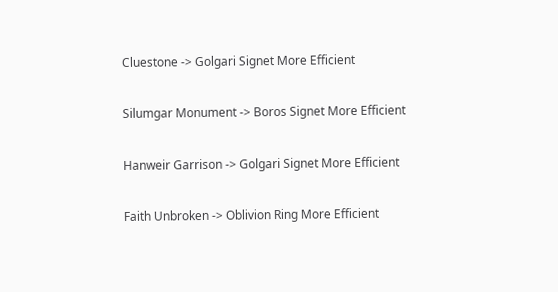Cluestone -> Golgari Signet More Efficient

Silumgar Monument -> Boros Signet More Efficient

Hanweir Garrison -> Golgari Signet More Efficient

Faith Unbroken -> Oblivion Ring More Efficient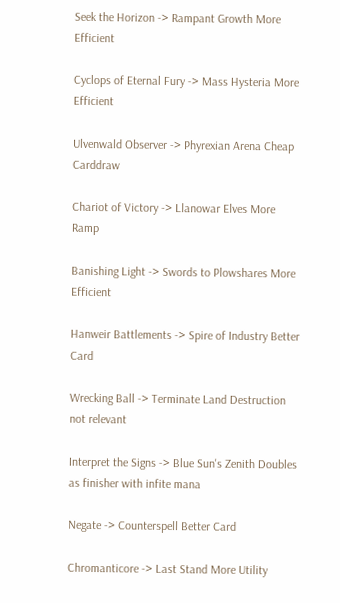Seek the Horizon -> Rampant Growth More Efficient

Cyclops of Eternal Fury -> Mass Hysteria More Efficient

Ulvenwald Observer -> Phyrexian Arena Cheap Carddraw

Chariot of Victory -> Llanowar Elves More Ramp

Banishing Light -> Swords to Plowshares More Efficient

Hanweir Battlements -> Spire of Industry Better Card

Wrecking Ball -> Terminate Land Destruction not relevant

Interpret the Signs -> Blue Sun's Zenith Doubles as finisher with infite mana

Negate -> Counterspell Better Card

Chromanticore -> Last Stand More Utility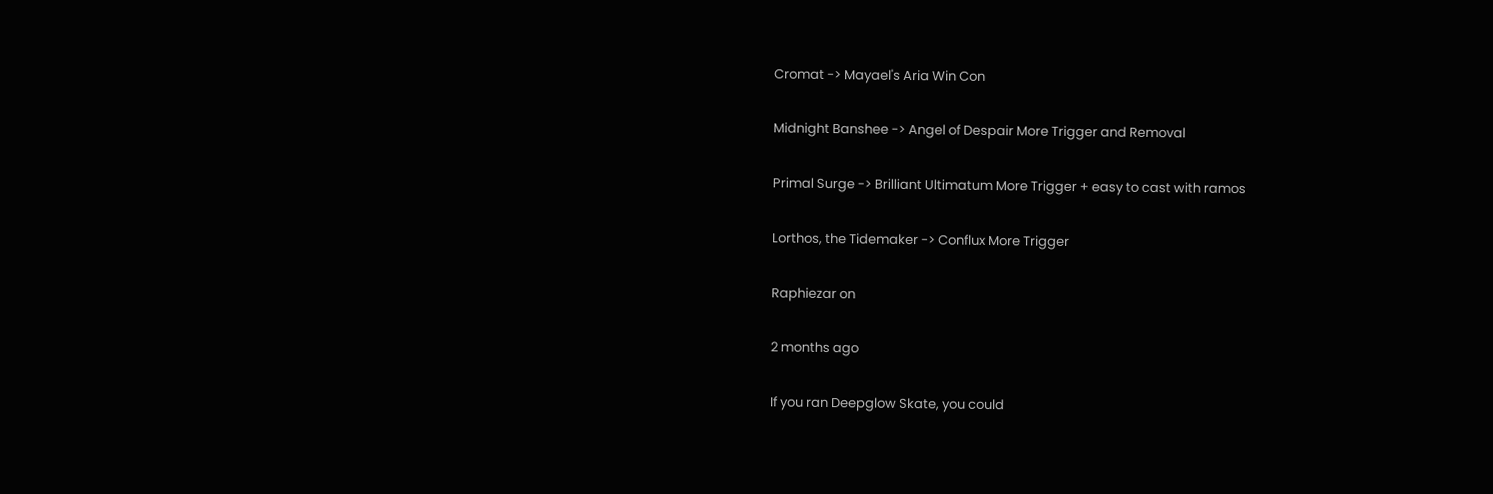Cromat -> Mayael's Aria Win Con

Midnight Banshee -> Angel of Despair More Trigger and Removal

Primal Surge -> Brilliant Ultimatum More Trigger + easy to cast with ramos

Lorthos, the Tidemaker -> Conflux More Trigger

Raphiezar on

2 months ago

If you ran Deepglow Skate, you could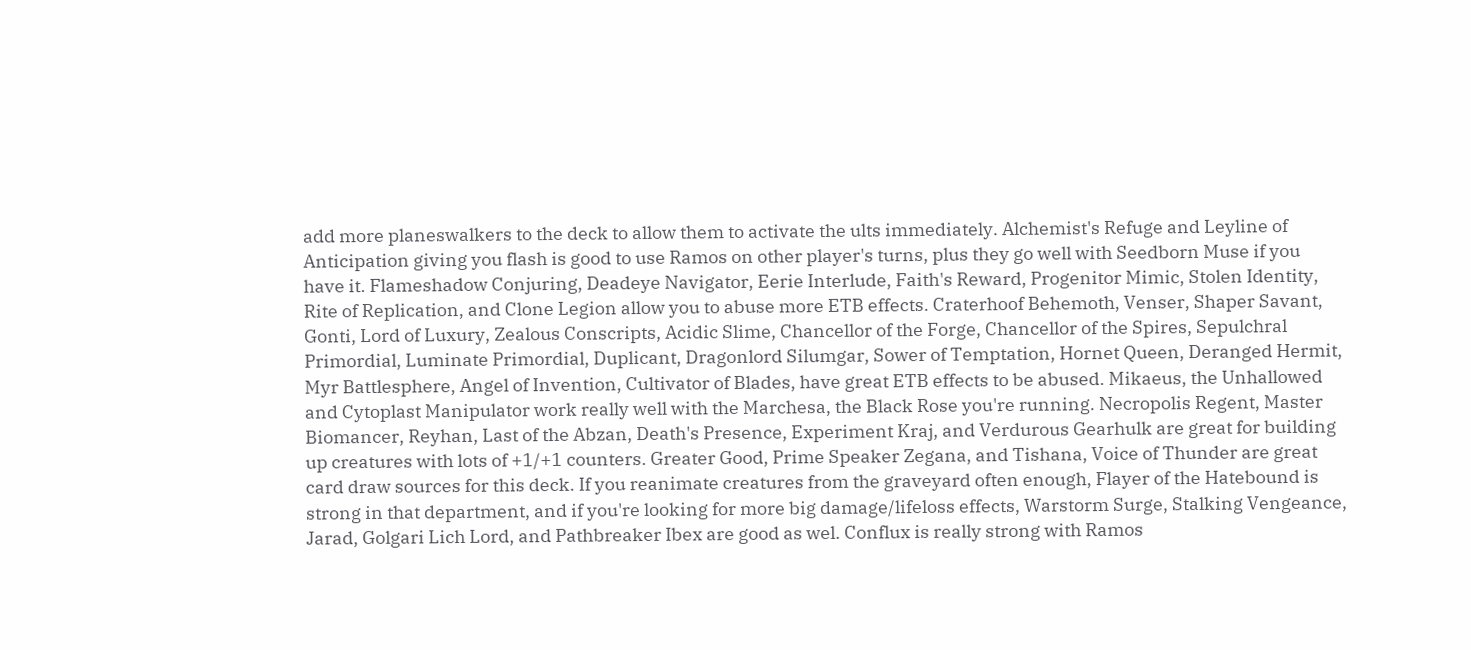add more planeswalkers to the deck to allow them to activate the ults immediately. Alchemist's Refuge and Leyline of Anticipation giving you flash is good to use Ramos on other player's turns, plus they go well with Seedborn Muse if you have it. Flameshadow Conjuring, Deadeye Navigator, Eerie Interlude, Faith's Reward, Progenitor Mimic, Stolen Identity, Rite of Replication, and Clone Legion allow you to abuse more ETB effects. Craterhoof Behemoth, Venser, Shaper Savant, Gonti, Lord of Luxury, Zealous Conscripts, Acidic Slime, Chancellor of the Forge, Chancellor of the Spires, Sepulchral Primordial, Luminate Primordial, Duplicant, Dragonlord Silumgar, Sower of Temptation, Hornet Queen, Deranged Hermit, Myr Battlesphere, Angel of Invention, Cultivator of Blades, have great ETB effects to be abused. Mikaeus, the Unhallowed and Cytoplast Manipulator work really well with the Marchesa, the Black Rose you're running. Necropolis Regent, Master Biomancer, Reyhan, Last of the Abzan, Death's Presence, Experiment Kraj, and Verdurous Gearhulk are great for building up creatures with lots of +1/+1 counters. Greater Good, Prime Speaker Zegana, and Tishana, Voice of Thunder are great card draw sources for this deck. If you reanimate creatures from the graveyard often enough, Flayer of the Hatebound is strong in that department, and if you're looking for more big damage/lifeloss effects, Warstorm Surge, Stalking Vengeance, Jarad, Golgari Lich Lord, and Pathbreaker Ibex are good as wel. Conflux is really strong with Ramos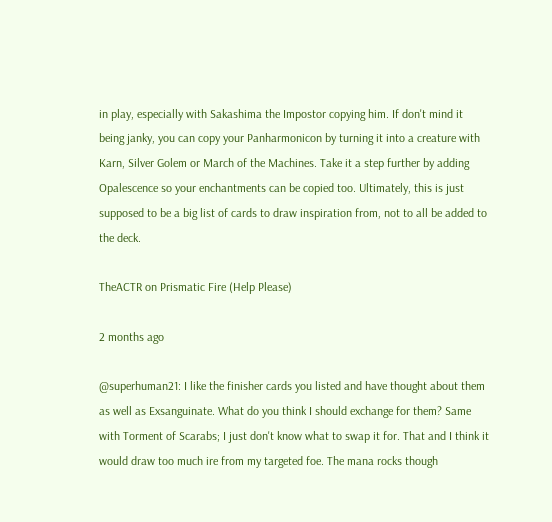in play, especially with Sakashima the Impostor copying him. If don't mind it being janky, you can copy your Panharmonicon by turning it into a creature with Karn, Silver Golem or March of the Machines. Take it a step further by adding Opalescence so your enchantments can be copied too. Ultimately, this is just supposed to be a big list of cards to draw inspiration from, not to all be added to the deck.

TheACTR on Prismatic Fire (Help Please)

2 months ago

@superhuman21: I like the finisher cards you listed and have thought about them as well as Exsanguinate. What do you think I should exchange for them? Same with Torment of Scarabs; I just don't know what to swap it for. That and I think it would draw too much ire from my targeted foe. The mana rocks though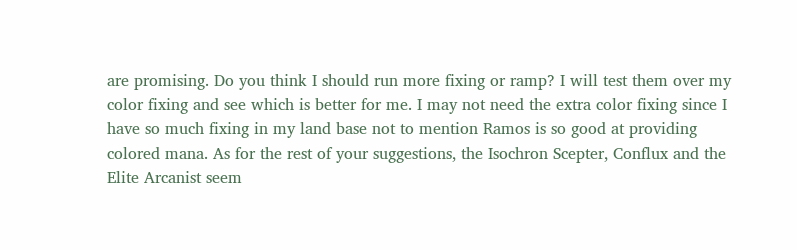are promising. Do you think I should run more fixing or ramp? I will test them over my color fixing and see which is better for me. I may not need the extra color fixing since I have so much fixing in my land base not to mention Ramos is so good at providing colored mana. As for the rest of your suggestions, the Isochron Scepter, Conflux and the Elite Arcanist seem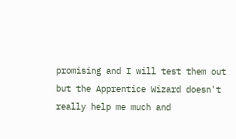promising and I will test them out but the Apprentice Wizard doesn't really help me much and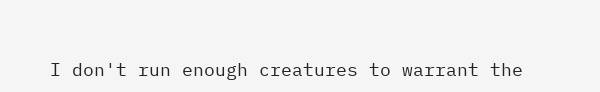I don't run enough creatures to warrant the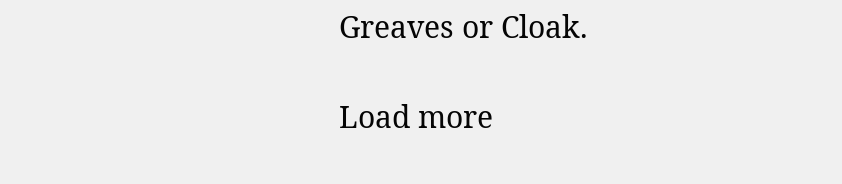Greaves or Cloak.

Load more